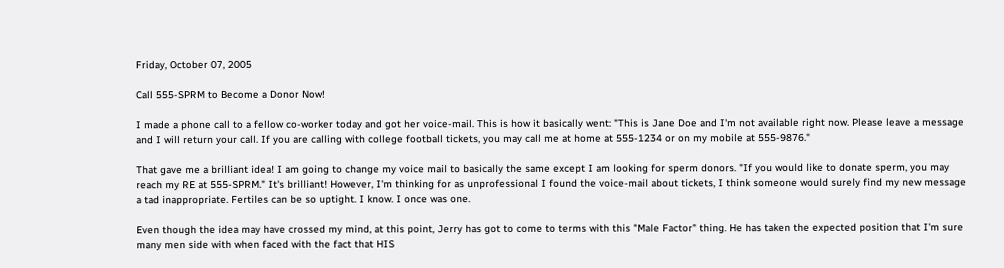Friday, October 07, 2005

Call 555-SPRM to Become a Donor Now!

I made a phone call to a fellow co-worker today and got her voice-mail. This is how it basically went: "This is Jane Doe and I'm not available right now. Please leave a message and I will return your call. If you are calling with college football tickets, you may call me at home at 555-1234 or on my mobile at 555-9876."

That gave me a brilliant idea! I am going to change my voice mail to basically the same except I am looking for sperm donors. "If you would like to donate sperm, you may reach my RE at 555-SPRM." It's brilliant! However, I'm thinking for as unprofessional I found the voice-mail about tickets, I think someone would surely find my new message a tad inappropriate. Fertiles can be so uptight. I know. I once was one.

Even though the idea may have crossed my mind, at this point, Jerry has got to come to terms with this "Male Factor" thing. He has taken the expected position that I'm sure many men side with when faced with the fact that HIS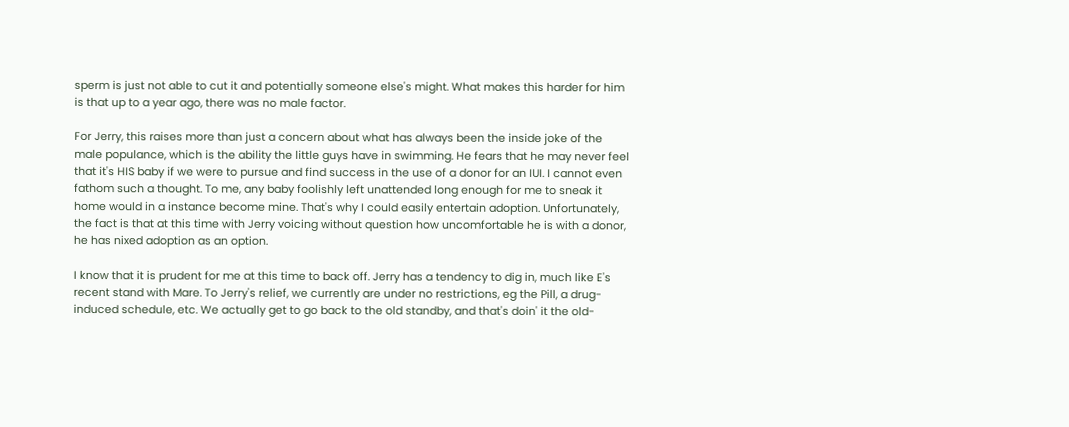sperm is just not able to cut it and potentially someone else's might. What makes this harder for him is that up to a year ago, there was no male factor.

For Jerry, this raises more than just a concern about what has always been the inside joke of the male populance, which is the ability the little guys have in swimming. He fears that he may never feel that it's HIS baby if we were to pursue and find success in the use of a donor for an IUI. I cannot even fathom such a thought. To me, any baby foolishly left unattended long enough for me to sneak it home would in a instance become mine. That's why I could easily entertain adoption. Unfortunately, the fact is that at this time with Jerry voicing without question how uncomfortable he is with a donor, he has nixed adoption as an option.

I know that it is prudent for me at this time to back off. Jerry has a tendency to dig in, much like E's recent stand with Mare. To Jerry's relief, we currently are under no restrictions, eg the Pill, a drug-induced schedule, etc. We actually get to go back to the old standby, and that's doin' it the old-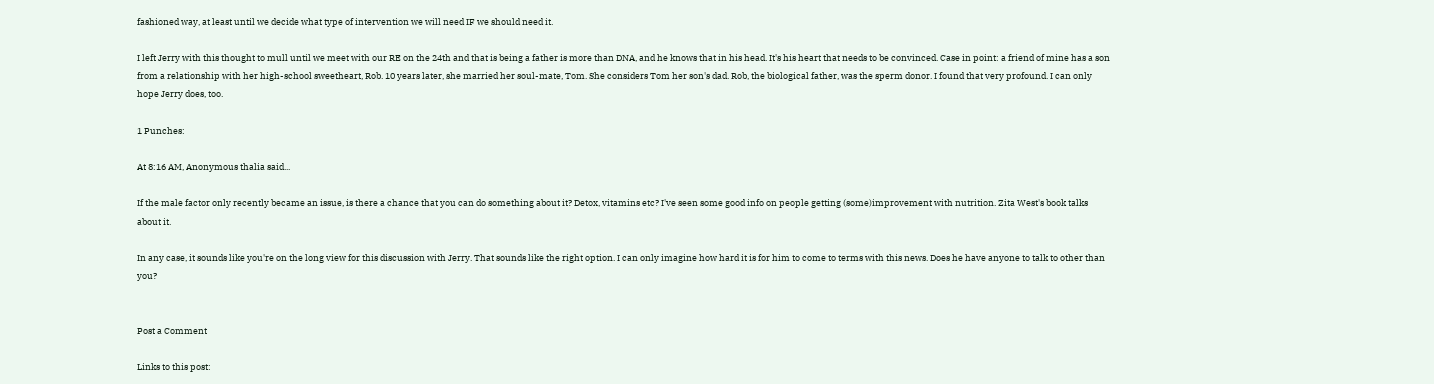fashioned way, at least until we decide what type of intervention we will need IF we should need it.

I left Jerry with this thought to mull until we meet with our RE on the 24th and that is being a father is more than DNA, and he knows that in his head. It's his heart that needs to be convinced. Case in point: a friend of mine has a son from a relationship with her high-school sweetheart, Rob. 10 years later, she married her soul-mate, Tom. She considers Tom her son's dad. Rob, the biological father, was the sperm donor. I found that very profound. I can only hope Jerry does, too.

1 Punches:

At 8:16 AM, Anonymous thalia said...

If the male factor only recently became an issue, is there a chance that you can do something about it? Detox, vitamins etc? I've seen some good info on people getting (some)improvement with nutrition. Zita West's book talks about it.

In any case, it sounds like you're on the long view for this discussion with Jerry. That sounds like the right option. I can only imagine how hard it is for him to come to terms with this news. Does he have anyone to talk to other than you?


Post a Comment

Links to this post: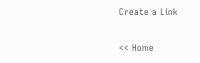Create a Link

<< Home